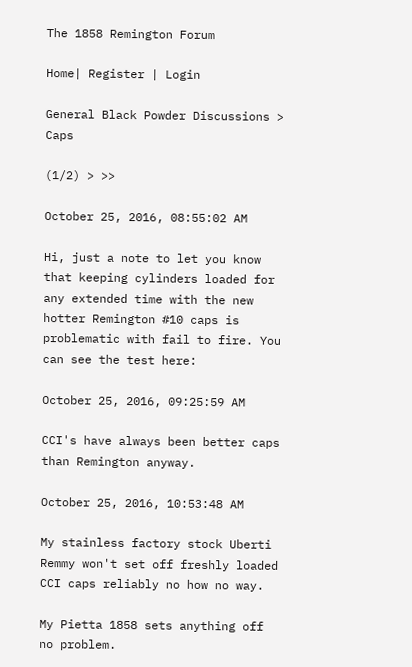The 1858 Remington Forum

Home| Register | Login

General Black Powder Discussions > Caps

(1/2) > >>

October 25, 2016, 08:55:02 AM

Hi, just a note to let you know that keeping cylinders loaded for any extended time with the new hotter Remington #10 caps is problematic with fail to fire. You can see the test here:

October 25, 2016, 09:25:59 AM

CCI's have always been better caps than Remington anyway.

October 25, 2016, 10:53:48 AM

My stainless factory stock Uberti Remmy won't set off freshly loaded CCI caps reliably no how no way.

My Pietta 1858 sets anything off no problem.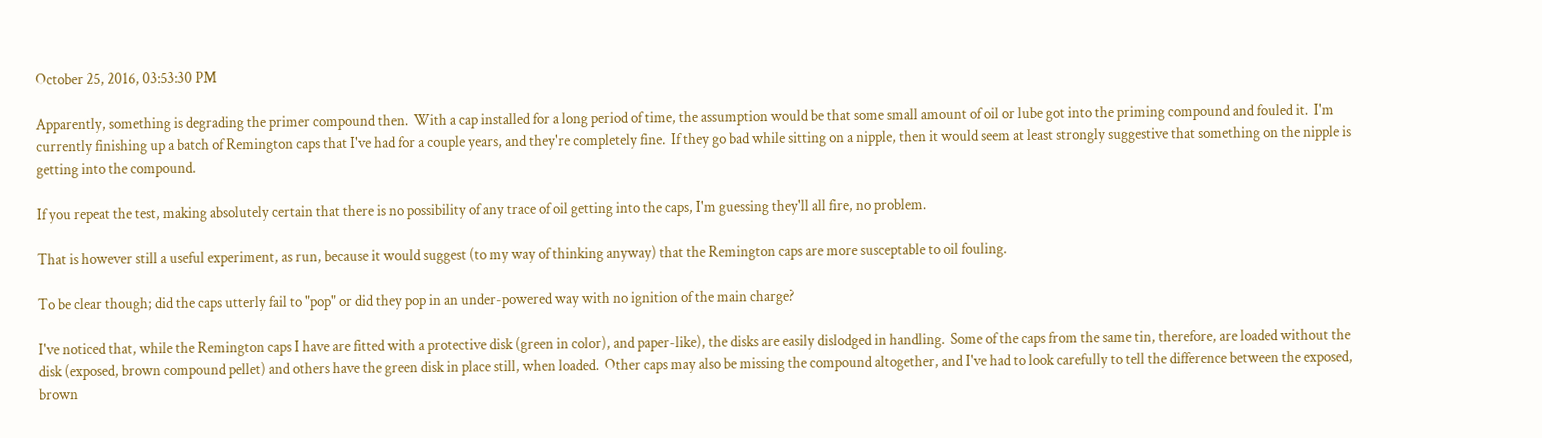October 25, 2016, 03:53:30 PM

Apparently, something is degrading the primer compound then.  With a cap installed for a long period of time, the assumption would be that some small amount of oil or lube got into the priming compound and fouled it.  I'm currently finishing up a batch of Remington caps that I've had for a couple years, and they're completely fine.  If they go bad while sitting on a nipple, then it would seem at least strongly suggestive that something on the nipple is getting into the compound.

If you repeat the test, making absolutely certain that there is no possibility of any trace of oil getting into the caps, I'm guessing they'll all fire, no problem.

That is however still a useful experiment, as run, because it would suggest (to my way of thinking anyway) that the Remington caps are more susceptable to oil fouling.

To be clear though; did the caps utterly fail to "pop" or did they pop in an under-powered way with no ignition of the main charge?

I've noticed that, while the Remington caps I have are fitted with a protective disk (green in color), and paper-like), the disks are easily dislodged in handling.  Some of the caps from the same tin, therefore, are loaded without the disk (exposed, brown compound pellet) and others have the green disk in place still, when loaded.  Other caps may also be missing the compound altogether, and I've had to look carefully to tell the difference between the exposed, brown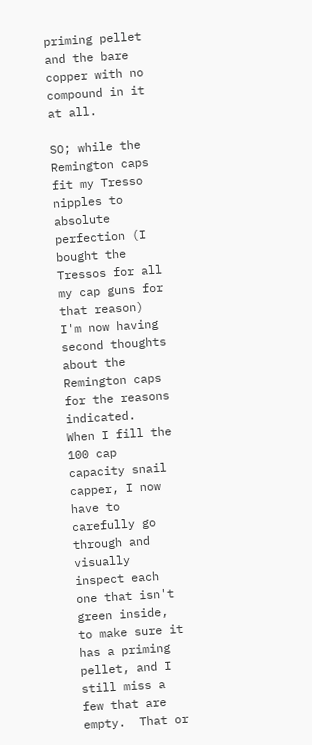priming pellet and the bare copper with no compound in it at all.

SO; while the Remington caps fit my Tresso nipples to absolute perfection (I bought the Tressos for all my cap guns for that reason) I'm now having second thoughts about the Remington caps for the reasons indicated.  When I fill the 100 cap capacity snail capper, I now have to carefully go through and visually inspect each one that isn't green inside, to make sure it has a priming pellet, and I still miss a few that are empty.  That or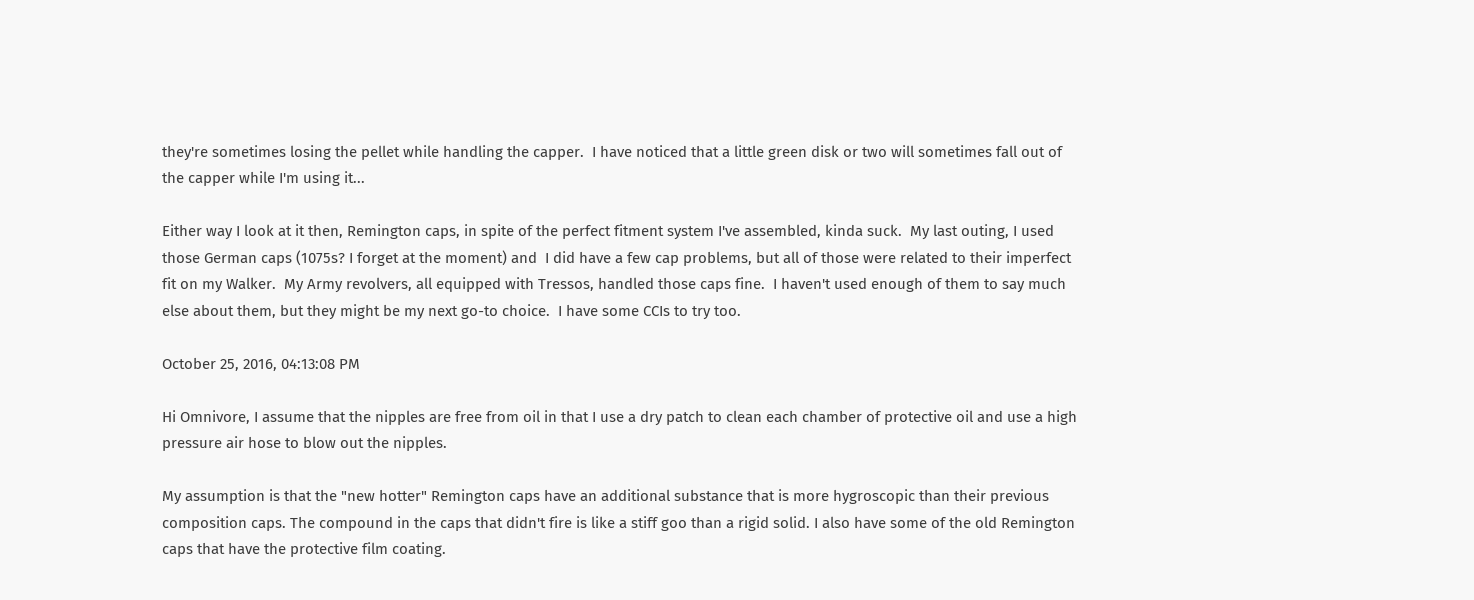they're sometimes losing the pellet while handling the capper.  I have noticed that a little green disk or two will sometimes fall out of the capper while I'm using it...

Either way I look at it then, Remington caps, in spite of the perfect fitment system I've assembled, kinda suck.  My last outing, I used those German caps (1075s? I forget at the moment) and  I did have a few cap problems, but all of those were related to their imperfect fit on my Walker.  My Army revolvers, all equipped with Tressos, handled those caps fine.  I haven't used enough of them to say much else about them, but they might be my next go-to choice.  I have some CCIs to try too.

October 25, 2016, 04:13:08 PM

Hi Omnivore, I assume that the nipples are free from oil in that I use a dry patch to clean each chamber of protective oil and use a high pressure air hose to blow out the nipples.

My assumption is that the "new hotter" Remington caps have an additional substance that is more hygroscopic than their previous composition caps. The compound in the caps that didn't fire is like a stiff goo than a rigid solid. I also have some of the old Remington caps that have the protective film coating.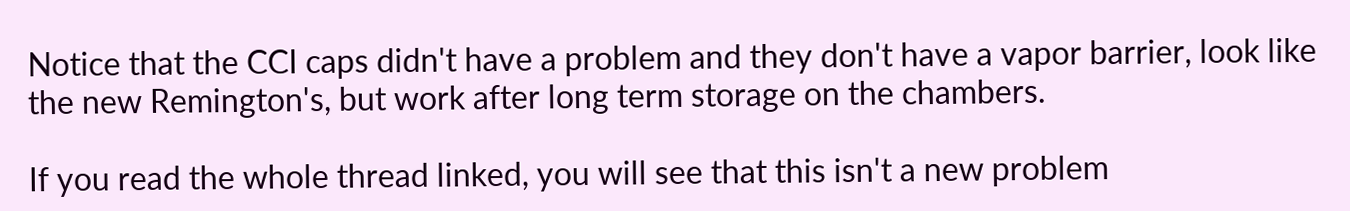Notice that the CCI caps didn't have a problem and they don't have a vapor barrier, look like the new Remington's, but work after long term storage on the chambers.

If you read the whole thread linked, you will see that this isn't a new problem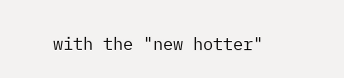with the "new hotter"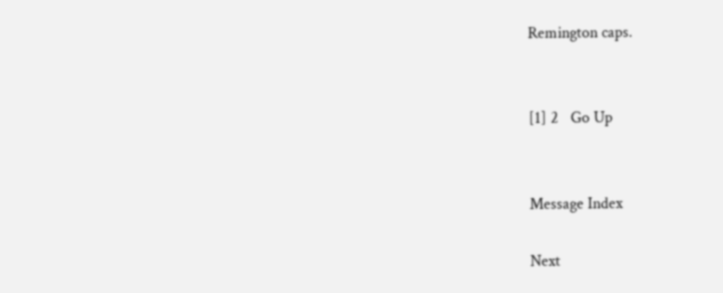Remington caps.


[1] 2   Go Up


Message Index

Next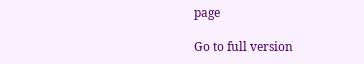page

Go to full version